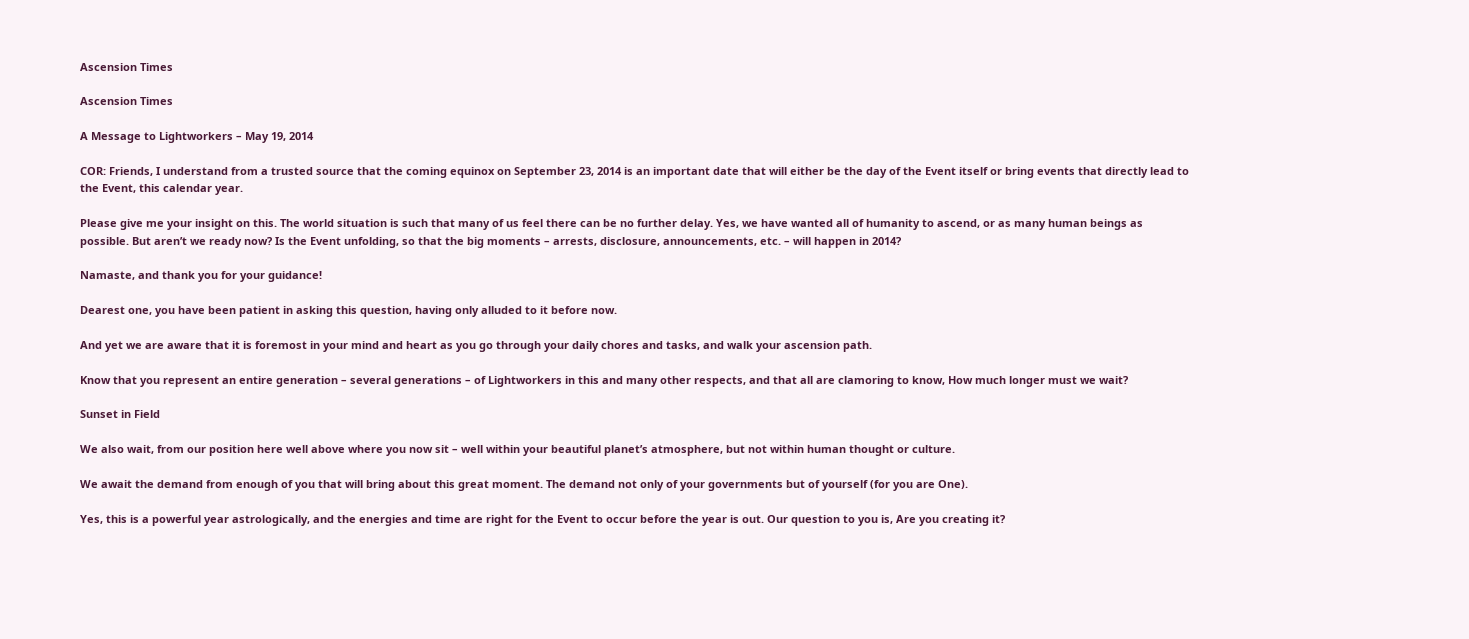Ascension Times

Ascension Times

A Message to Lightworkers – May 19, 2014

COR: Friends, I understand from a trusted source that the coming equinox on September 23, 2014 is an important date that will either be the day of the Event itself or bring events that directly lead to the Event, this calendar year.

Please give me your insight on this. The world situation is such that many of us feel there can be no further delay. Yes, we have wanted all of humanity to ascend, or as many human beings as possible. But aren’t we ready now? Is the Event unfolding, so that the big moments – arrests, disclosure, announcements, etc. – will happen in 2014?

Namaste, and thank you for your guidance!

Dearest one, you have been patient in asking this question, having only alluded to it before now.

And yet we are aware that it is foremost in your mind and heart as you go through your daily chores and tasks, and walk your ascension path.

Know that you represent an entire generation – several generations – of Lightworkers in this and many other respects, and that all are clamoring to know, How much longer must we wait?

Sunset in Field

We also wait, from our position here well above where you now sit – well within your beautiful planet’s atmosphere, but not within human thought or culture.

We await the demand from enough of you that will bring about this great moment. The demand not only of your governments but of yourself (for you are One).

Yes, this is a powerful year astrologically, and the energies and time are right for the Event to occur before the year is out. Our question to you is, Are you creating it?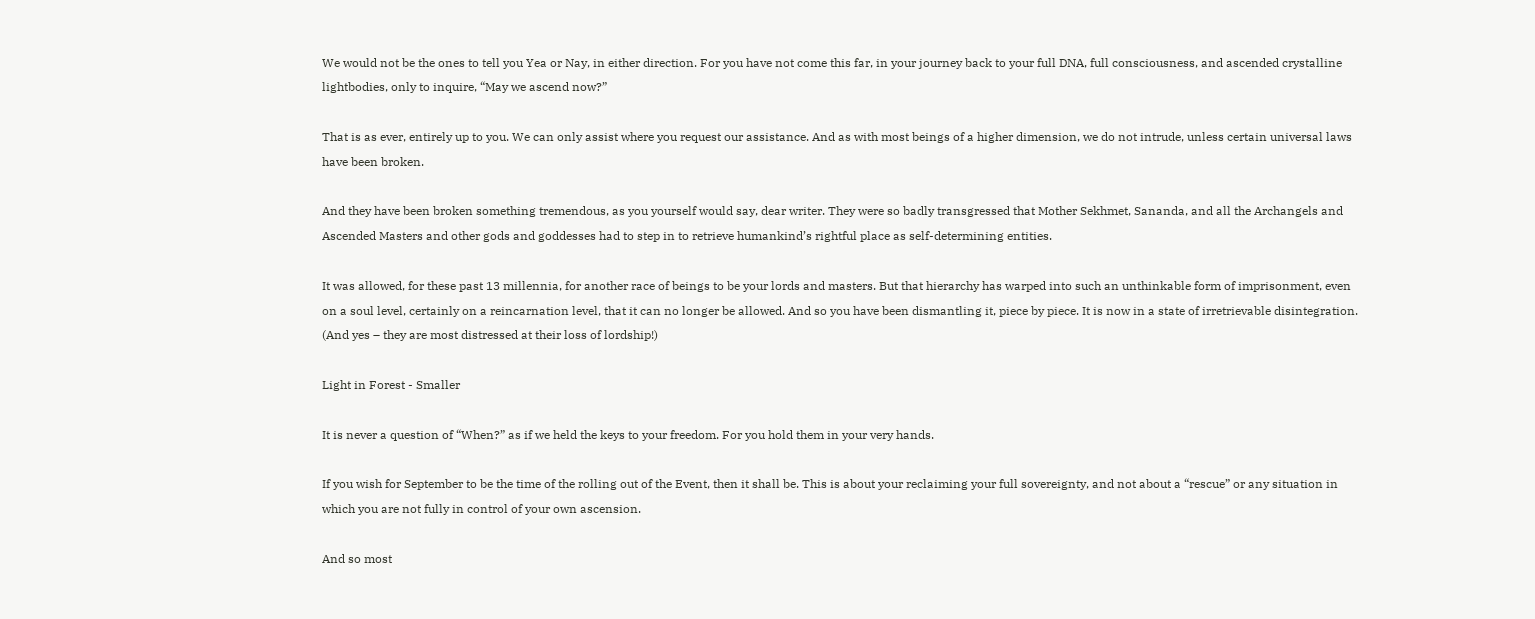We would not be the ones to tell you Yea or Nay, in either direction. For you have not come this far, in your journey back to your full DNA, full consciousness, and ascended crystalline lightbodies, only to inquire, “May we ascend now?”

That is as ever, entirely up to you. We can only assist where you request our assistance. And as with most beings of a higher dimension, we do not intrude, unless certain universal laws have been broken.

And they have been broken something tremendous, as you yourself would say, dear writer. They were so badly transgressed that Mother Sekhmet, Sananda, and all the Archangels and Ascended Masters and other gods and goddesses had to step in to retrieve humankind’s rightful place as self-determining entities.

It was allowed, for these past 13 millennia, for another race of beings to be your lords and masters. But that hierarchy has warped into such an unthinkable form of imprisonment, even on a soul level, certainly on a reincarnation level, that it can no longer be allowed. And so you have been dismantling it, piece by piece. It is now in a state of irretrievable disintegration. (And yes – they are most distressed at their loss of lordship!)

Light in Forest - Smaller

It is never a question of “When?” as if we held the keys to your freedom. For you hold them in your very hands.

If you wish for September to be the time of the rolling out of the Event, then it shall be. This is about your reclaiming your full sovereignty, and not about a “rescue” or any situation in which you are not fully in control of your own ascension.

And so most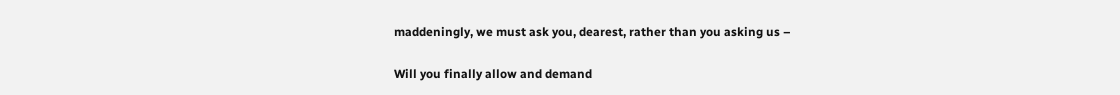maddeningly, we must ask you, dearest, rather than you asking us –

Will you finally allow and demand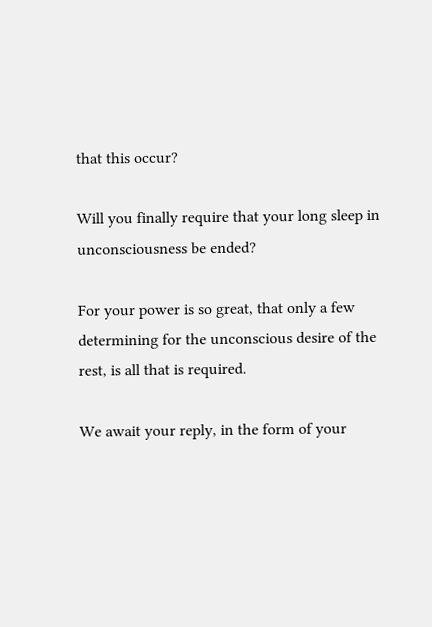that this occur?

Will you finally require that your long sleep in unconsciousness be ended?

For your power is so great, that only a few determining for the unconscious desire of the rest, is all that is required.

We await your reply, in the form of your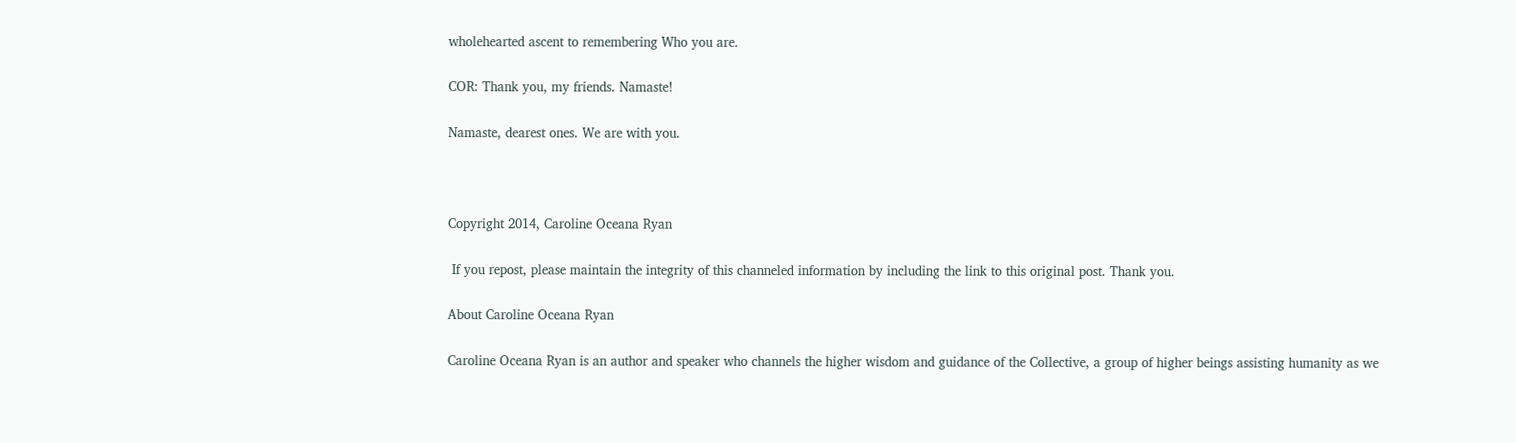wholehearted ascent to remembering Who you are.

COR: Thank you, my friends. Namaste!

Namaste, dearest ones. We are with you.



Copyright 2014, Caroline Oceana Ryan

 If you repost, please maintain the integrity of this channeled information by including the link to this original post. Thank you.

About Caroline Oceana Ryan

Caroline Oceana Ryan is an author and speaker who channels the higher wisdom and guidance of the Collective, a group of higher beings assisting humanity as we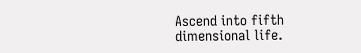Ascend into fifth dimensional life.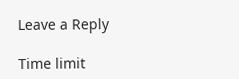Leave a Reply

Time limit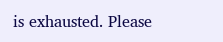is exhausted. Please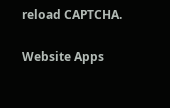reload CAPTCHA.

Website Apps